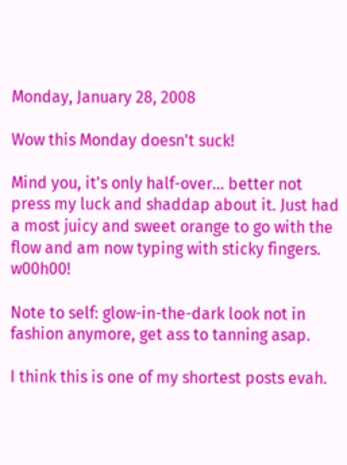Monday, January 28, 2008

Wow this Monday doesn't suck!

Mind you, it's only half-over... better not press my luck and shaddap about it. Just had a most juicy and sweet orange to go with the flow and am now typing with sticky fingers. w00h00!

Note to self: glow-in-the-dark look not in fashion anymore, get ass to tanning asap.

I think this is one of my shortest posts evah.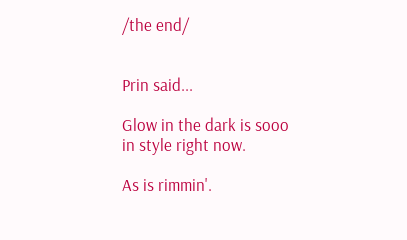/the end/


Prin said...

Glow in the dark is sooo in style right now.

As is rimmin'.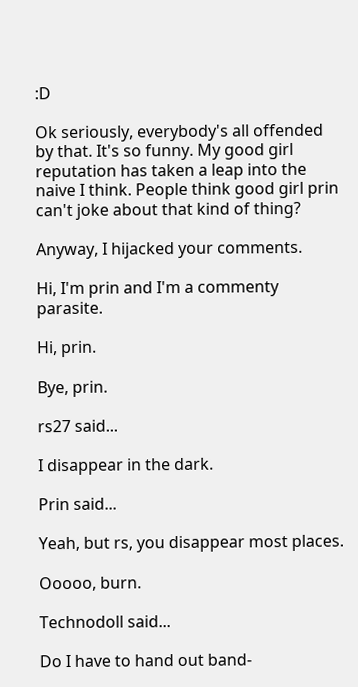:D

Ok seriously, everybody's all offended by that. It's so funny. My good girl reputation has taken a leap into the naive I think. People think good girl prin can't joke about that kind of thing?

Anyway, I hijacked your comments.

Hi, I'm prin and I'm a commenty parasite.

Hi, prin.

Bye, prin.

rs27 said...

I disappear in the dark.

Prin said...

Yeah, but rs, you disappear most places.

Ooooo, burn.

Technodoll said...

Do I have to hand out band-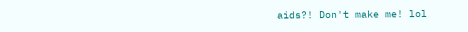aids?! Don't make me! lol